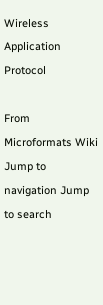Wireless Application Protocol

From Microformats Wiki
Jump to navigation Jump to search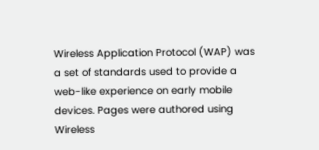Wireless Application Protocol (WAP) was a set of standards used to provide a web-like experience on early mobile devices. Pages were authored using Wireless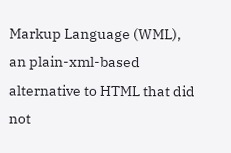Markup Language (WML), an plain-xml-based alternative to HTML that did not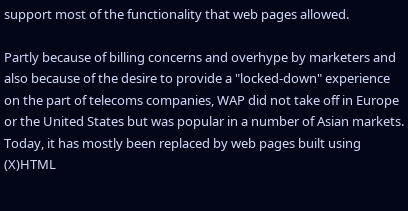support most of the functionality that web pages allowed.

Partly because of billing concerns and overhype by marketers and also because of the desire to provide a "locked-down" experience on the part of telecoms companies, WAP did not take off in Europe or the United States but was popular in a number of Asian markets. Today, it has mostly been replaced by web pages built using (X)HTML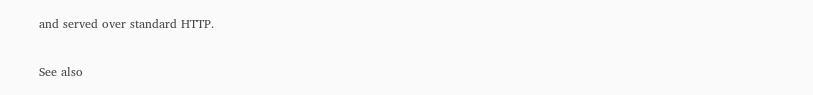and served over standard HTTP.

See also